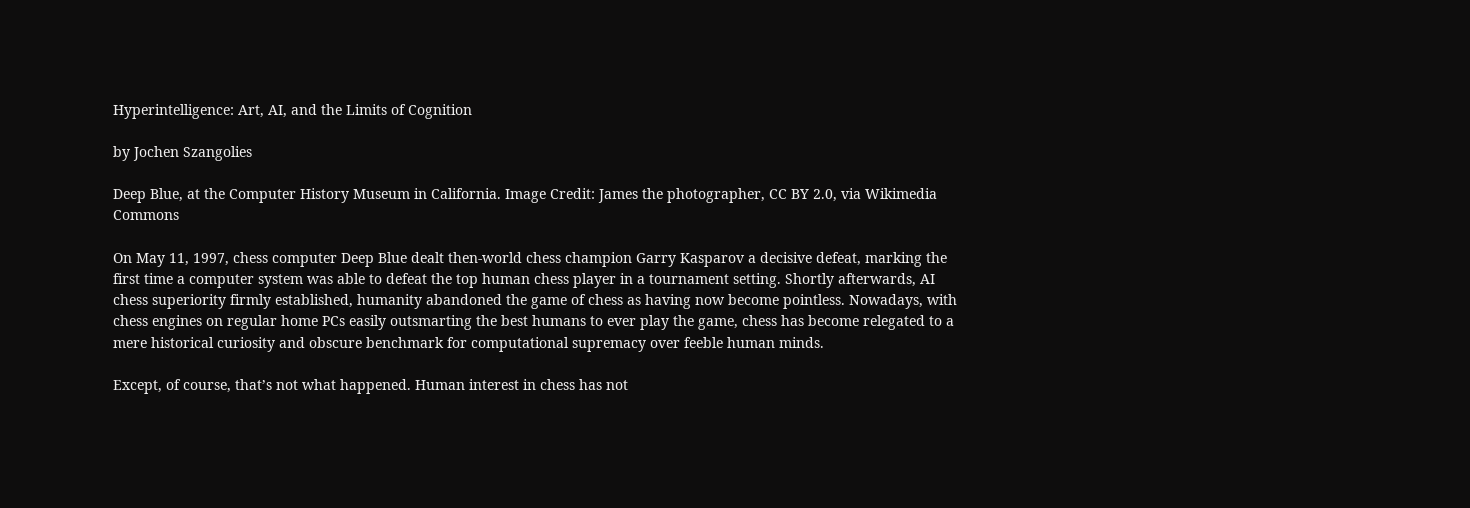Hyperintelligence: Art, AI, and the Limits of Cognition

by Jochen Szangolies

Deep Blue, at the Computer History Museum in California. Image Credit: James the photographer, CC BY 2.0, via Wikimedia Commons

On May 11, 1997, chess computer Deep Blue dealt then-world chess champion Garry Kasparov a decisive defeat, marking the first time a computer system was able to defeat the top human chess player in a tournament setting. Shortly afterwards, AI chess superiority firmly established, humanity abandoned the game of chess as having now become pointless. Nowadays, with chess engines on regular home PCs easily outsmarting the best humans to ever play the game, chess has become relegated to a mere historical curiosity and obscure benchmark for computational supremacy over feeble human minds.

Except, of course, that’s not what happened. Human interest in chess has not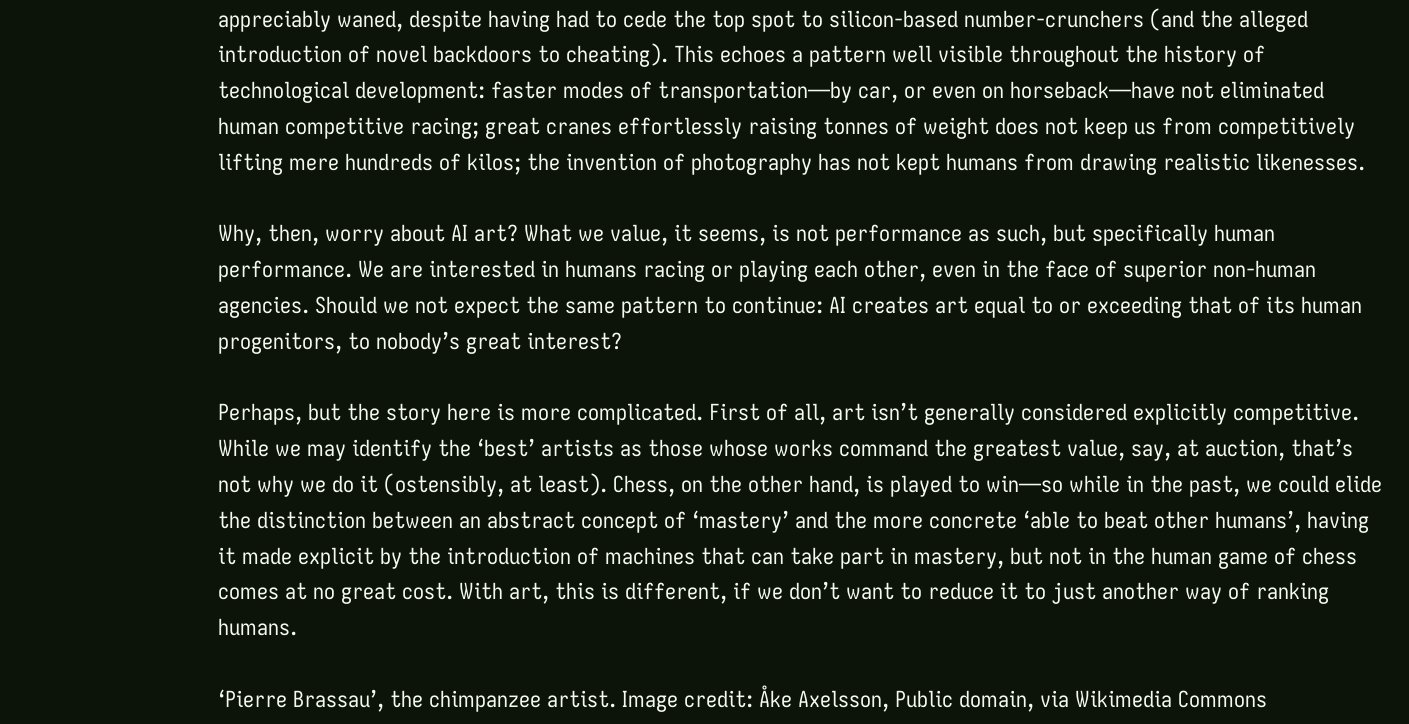appreciably waned, despite having had to cede the top spot to silicon-based number-crunchers (and the alleged introduction of novel backdoors to cheating). This echoes a pattern well visible throughout the history of technological development: faster modes of transportation—by car, or even on horseback—have not eliminated human competitive racing; great cranes effortlessly raising tonnes of weight does not keep us from competitively lifting mere hundreds of kilos; the invention of photography has not kept humans from drawing realistic likenesses.

Why, then, worry about AI art? What we value, it seems, is not performance as such, but specifically human performance. We are interested in humans racing or playing each other, even in the face of superior non-human agencies. Should we not expect the same pattern to continue: AI creates art equal to or exceeding that of its human progenitors, to nobody’s great interest?

Perhaps, but the story here is more complicated. First of all, art isn’t generally considered explicitly competitive. While we may identify the ‘best’ artists as those whose works command the greatest value, say, at auction, that’s not why we do it (ostensibly, at least). Chess, on the other hand, is played to win—so while in the past, we could elide the distinction between an abstract concept of ‘mastery’ and the more concrete ‘able to beat other humans’, having it made explicit by the introduction of machines that can take part in mastery, but not in the human game of chess comes at no great cost. With art, this is different, if we don’t want to reduce it to just another way of ranking humans.

‘Pierre Brassau’, the chimpanzee artist. Image credit: Åke Axelsson, Public domain, via Wikimedia Commons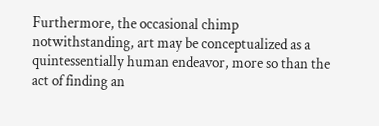Furthermore, the occasional chimp notwithstanding, art may be conceptualized as a quintessentially human endeavor, more so than the act of finding an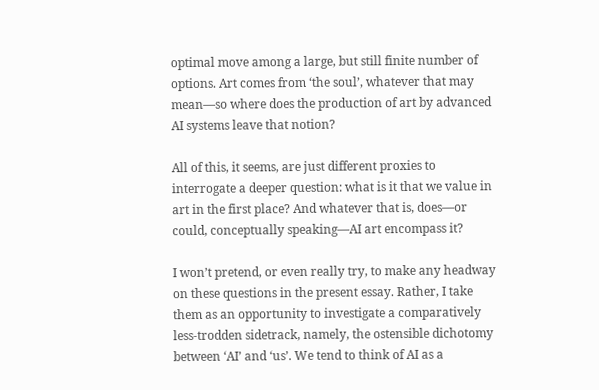optimal move among a large, but still finite number of options. Art comes from ‘the soul’, whatever that may mean—so where does the production of art by advanced AI systems leave that notion?

All of this, it seems, are just different proxies to interrogate a deeper question: what is it that we value in art in the first place? And whatever that is, does—or could, conceptually speaking—AI art encompass it?

I won’t pretend, or even really try, to make any headway on these questions in the present essay. Rather, I take them as an opportunity to investigate a comparatively less-trodden sidetrack, namely, the ostensible dichotomy between ‘AI’ and ‘us’. We tend to think of AI as a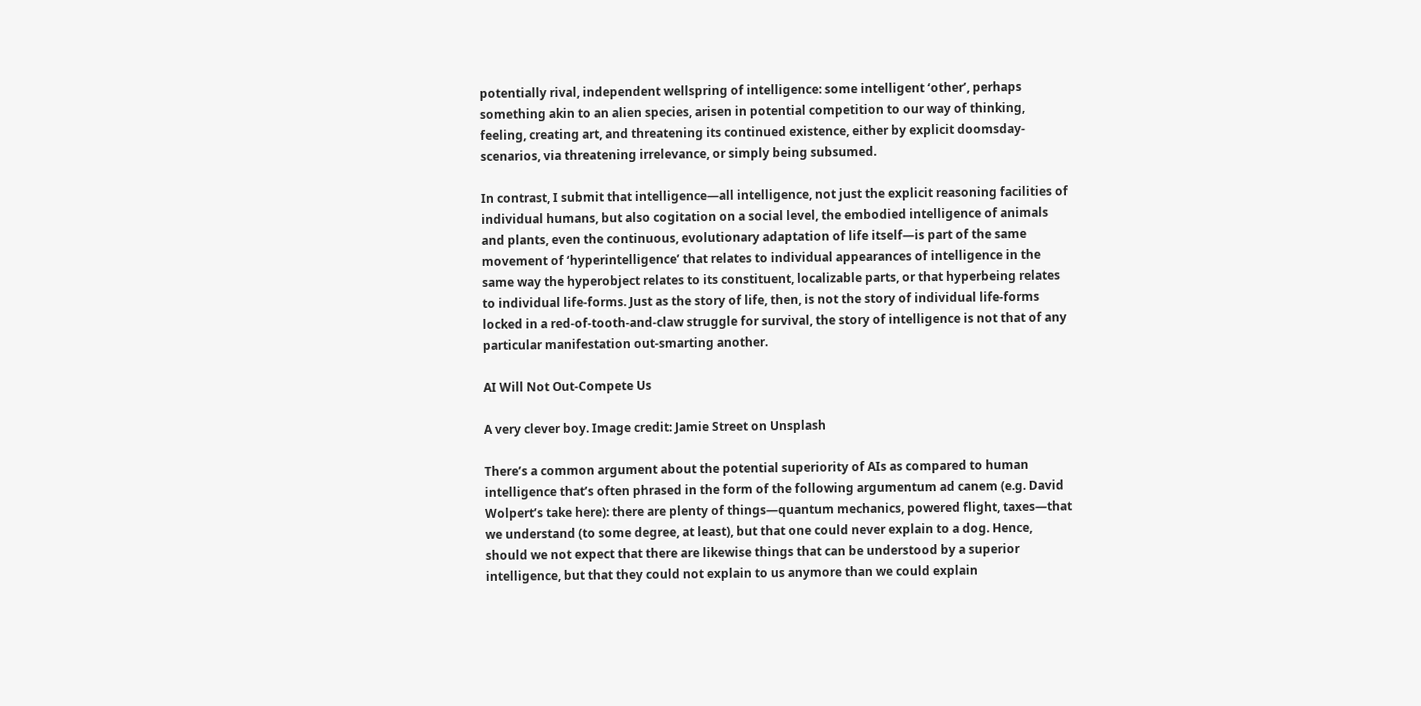potentially rival, independent wellspring of intelligence: some intelligent ‘other’, perhaps something akin to an alien species, arisen in potential competition to our way of thinking, feeling, creating art, and threatening its continued existence, either by explicit doomsday-scenarios, via threatening irrelevance, or simply being subsumed.

In contrast, I submit that intelligence—all intelligence, not just the explicit reasoning facilities of individual humans, but also cogitation on a social level, the embodied intelligence of animals and plants, even the continuous, evolutionary adaptation of life itself—is part of the same movement of ‘hyperintelligence’ that relates to individual appearances of intelligence in the same way the hyperobject relates to its constituent, localizable parts, or that hyperbeing relates to individual life-forms. Just as the story of life, then, is not the story of individual life-forms locked in a red-of-tooth-and-claw struggle for survival, the story of intelligence is not that of any particular manifestation out-smarting another.

AI Will Not Out-Compete Us

A very clever boy. Image credit: Jamie Street on Unsplash

There’s a common argument about the potential superiority of AIs as compared to human intelligence that’s often phrased in the form of the following argumentum ad canem (e.g. David Wolpert’s take here): there are plenty of things—quantum mechanics, powered flight, taxes—that we understand (to some degree, at least), but that one could never explain to a dog. Hence, should we not expect that there are likewise things that can be understood by a superior intelligence, but that they could not explain to us anymore than we could explain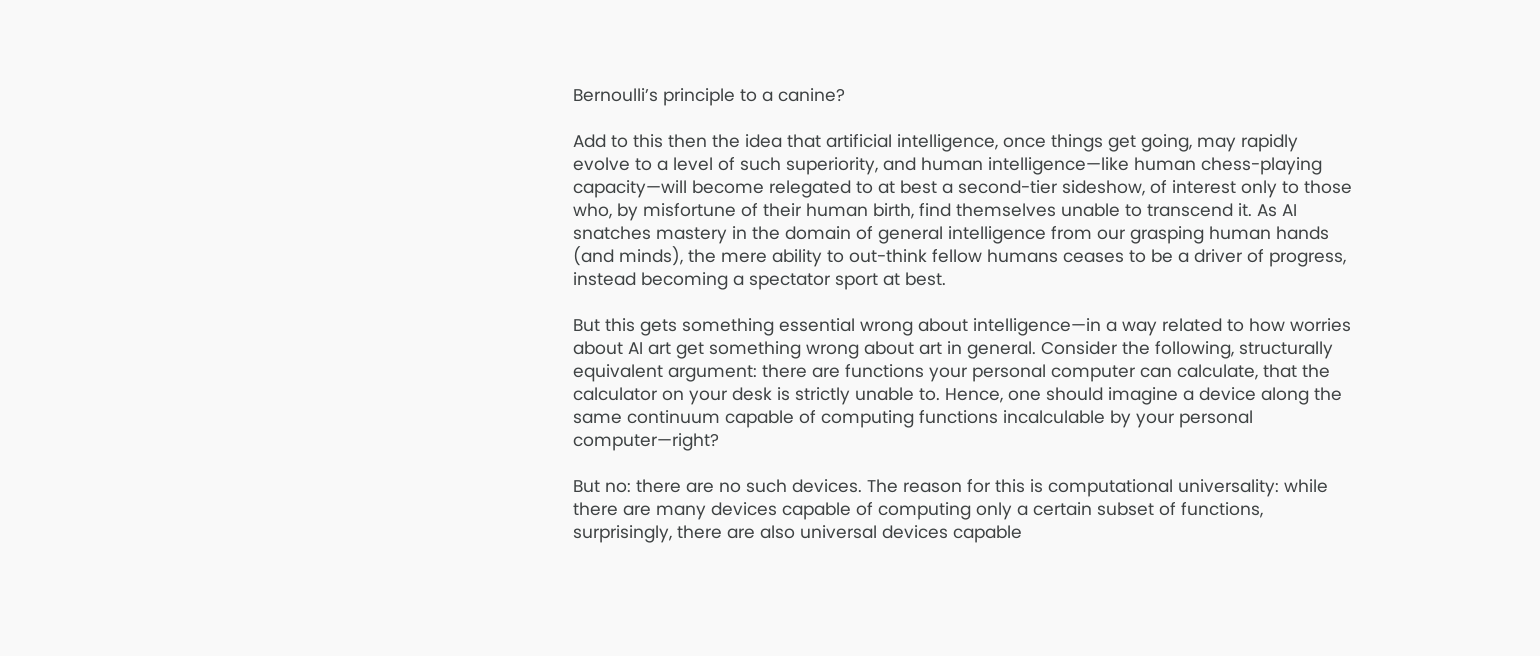Bernoulli’s principle to a canine?

Add to this then the idea that artificial intelligence, once things get going, may rapidly evolve to a level of such superiority, and human intelligence—like human chess-playing capacity—will become relegated to at best a second-tier sideshow, of interest only to those who, by misfortune of their human birth, find themselves unable to transcend it. As AI snatches mastery in the domain of general intelligence from our grasping human hands (and minds), the mere ability to out-think fellow humans ceases to be a driver of progress, instead becoming a spectator sport at best.

But this gets something essential wrong about intelligence—in a way related to how worries about AI art get something wrong about art in general. Consider the following, structurally equivalent argument: there are functions your personal computer can calculate, that the calculator on your desk is strictly unable to. Hence, one should imagine a device along the same continuum capable of computing functions incalculable by your personal computer—right?

But no: there are no such devices. The reason for this is computational universality: while there are many devices capable of computing only a certain subset of functions, surprisingly, there are also universal devices capable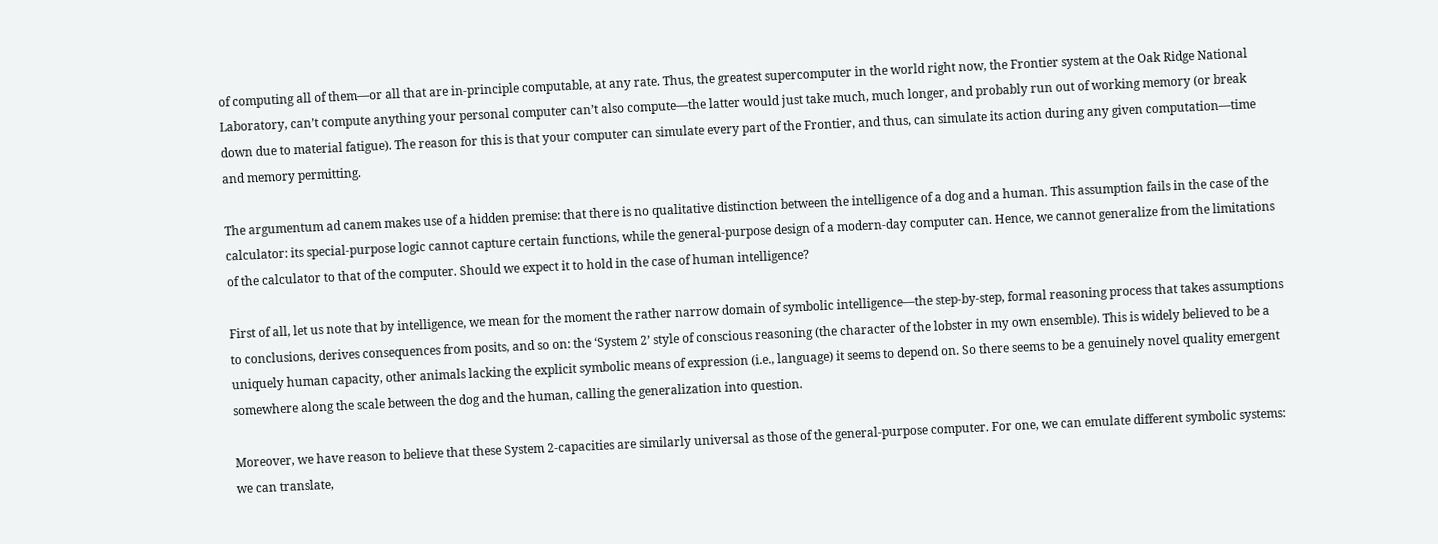of computing all of them—or all that are in-principle computable, at any rate. Thus, the greatest supercomputer in the world right now, the Frontier system at the Oak Ridge National Laboratory, can’t compute anything your personal computer can’t also compute—the latter would just take much, much longer, and probably run out of working memory (or break down due to material fatigue). The reason for this is that your computer can simulate every part of the Frontier, and thus, can simulate its action during any given computation—time and memory permitting.

The argumentum ad canem makes use of a hidden premise: that there is no qualitative distinction between the intelligence of a dog and a human. This assumption fails in the case of the calculator: its special-purpose logic cannot capture certain functions, while the general-purpose design of a modern-day computer can. Hence, we cannot generalize from the limitations of the calculator to that of the computer. Should we expect it to hold in the case of human intelligence?

First of all, let us note that by intelligence, we mean for the moment the rather narrow domain of symbolic intelligence—the step-by-step, formal reasoning process that takes assumptions to conclusions, derives consequences from posits, and so on: the ‘System 2’ style of conscious reasoning (the character of the lobster in my own ensemble). This is widely believed to be a uniquely human capacity, other animals lacking the explicit symbolic means of expression (i.e., language) it seems to depend on. So there seems to be a genuinely novel quality emergent somewhere along the scale between the dog and the human, calling the generalization into question.

Moreover, we have reason to believe that these System 2-capacities are similarly universal as those of the general-purpose computer. For one, we can emulate different symbolic systems: we can translate,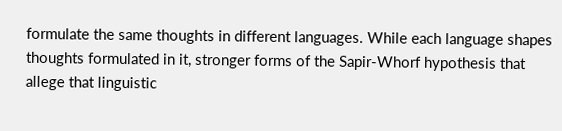formulate the same thoughts in different languages. While each language shapes thoughts formulated in it, stronger forms of the Sapir-Whorf hypothesis that allege that linguistic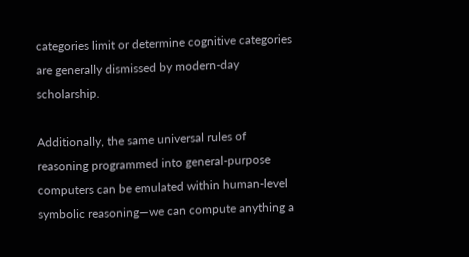categories limit or determine cognitive categories are generally dismissed by modern-day scholarship.

Additionally, the same universal rules of reasoning programmed into general-purpose computers can be emulated within human-level symbolic reasoning—we can compute anything a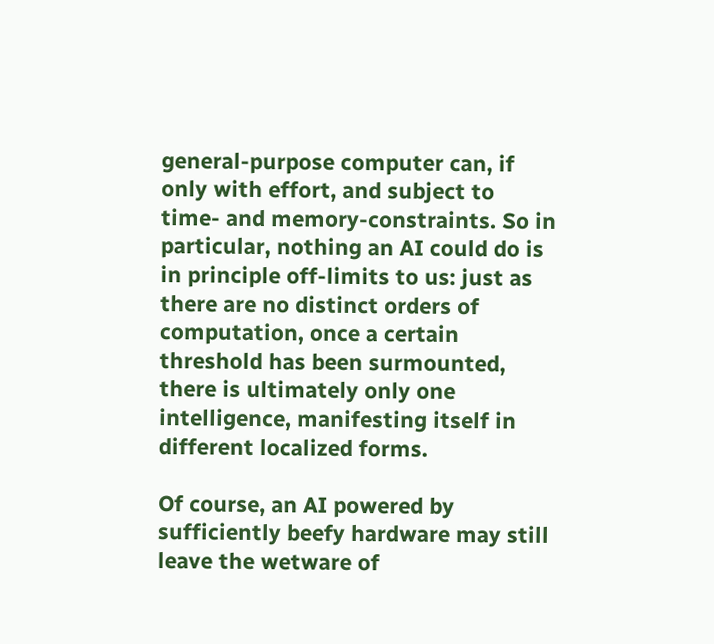general-purpose computer can, if only with effort, and subject to time- and memory-constraints. So in particular, nothing an AI could do is in principle off-limits to us: just as there are no distinct orders of computation, once a certain threshold has been surmounted, there is ultimately only one intelligence, manifesting itself in different localized forms.

Of course, an AI powered by sufficiently beefy hardware may still leave the wetware of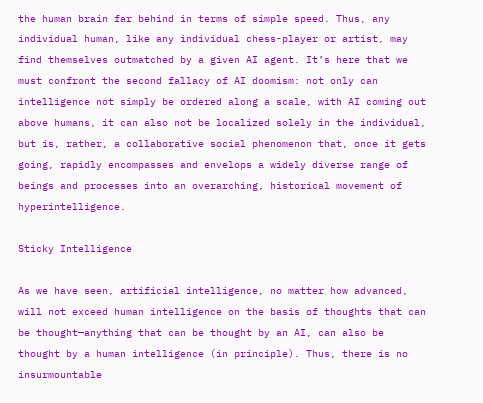the human brain far behind in terms of simple speed. Thus, any individual human, like any individual chess-player or artist, may find themselves outmatched by a given AI agent. It’s here that we must confront the second fallacy of AI doomism: not only can intelligence not simply be ordered along a scale, with AI coming out above humans, it can also not be localized solely in the individual, but is, rather, a collaborative social phenomenon that, once it gets going, rapidly encompasses and envelops a widely diverse range of beings and processes into an overarching, historical movement of hyperintelligence.

Sticky Intelligence

As we have seen, artificial intelligence, no matter how advanced, will not exceed human intelligence on the basis of thoughts that can be thought—anything that can be thought by an AI, can also be thought by a human intelligence (in principle). Thus, there is no insurmountable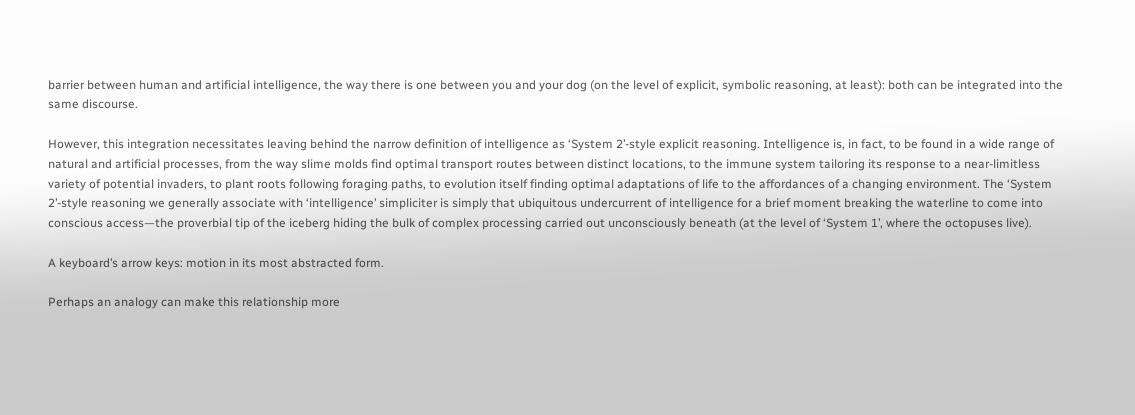barrier between human and artificial intelligence, the way there is one between you and your dog (on the level of explicit, symbolic reasoning, at least): both can be integrated into the same discourse.

However, this integration necessitates leaving behind the narrow definition of intelligence as ‘System 2’-style explicit reasoning. Intelligence is, in fact, to be found in a wide range of natural and artificial processes, from the way slime molds find optimal transport routes between distinct locations, to the immune system tailoring its response to a near-limitless variety of potential invaders, to plant roots following foraging paths, to evolution itself finding optimal adaptations of life to the affordances of a changing environment. The ‘System 2’-style reasoning we generally associate with ‘intelligence’ simpliciter is simply that ubiquitous undercurrent of intelligence for a brief moment breaking the waterline to come into conscious access—the proverbial tip of the iceberg hiding the bulk of complex processing carried out unconsciously beneath (at the level of ‘System 1’, where the octopuses live).

A keyboard’s arrow keys: motion in its most abstracted form.

Perhaps an analogy can make this relationship more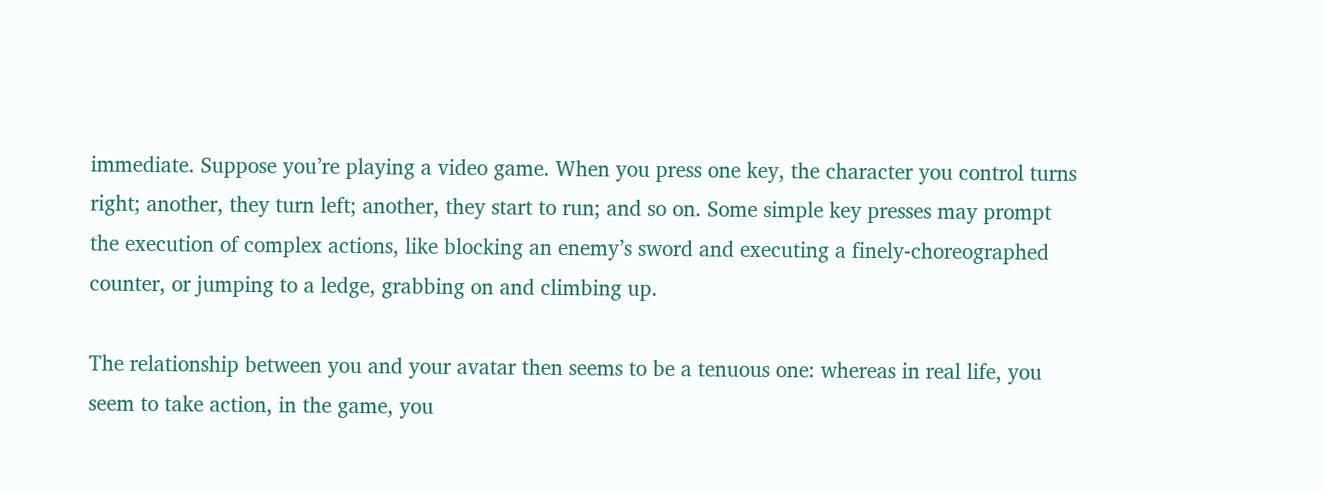immediate. Suppose you’re playing a video game. When you press one key, the character you control turns right; another, they turn left; another, they start to run; and so on. Some simple key presses may prompt the execution of complex actions, like blocking an enemy’s sword and executing a finely-choreographed counter, or jumping to a ledge, grabbing on and climbing up.

The relationship between you and your avatar then seems to be a tenuous one: whereas in real life, you seem to take action, in the game, you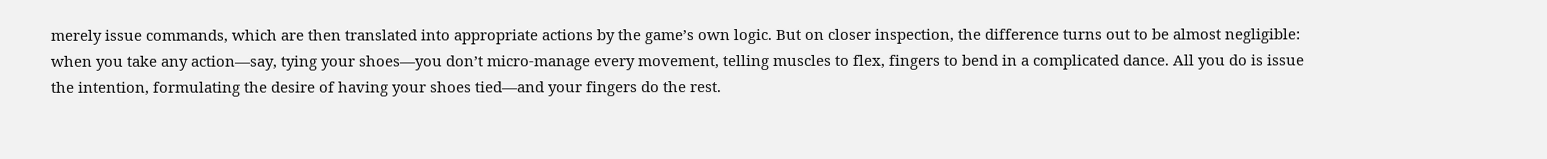merely issue commands, which are then translated into appropriate actions by the game’s own logic. But on closer inspection, the difference turns out to be almost negligible: when you take any action—say, tying your shoes—you don’t micro-manage every movement, telling muscles to flex, fingers to bend in a complicated dance. All you do is issue the intention, formulating the desire of having your shoes tied—and your fingers do the rest.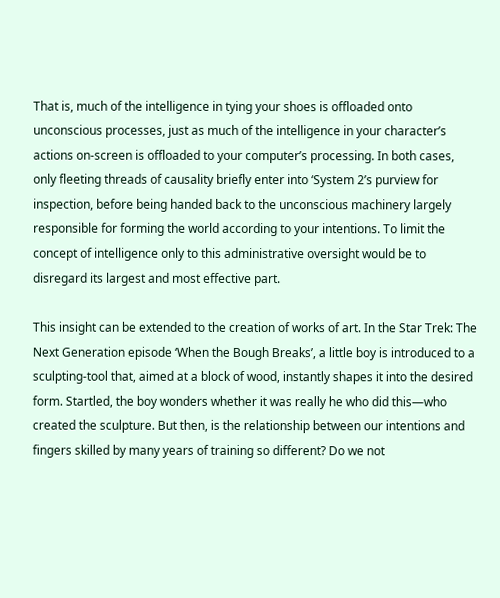That is, much of the intelligence in tying your shoes is offloaded onto unconscious processes, just as much of the intelligence in your character’s actions on-screen is offloaded to your computer’s processing. In both cases, only fleeting threads of causality briefly enter into ‘System 2’s purview for inspection, before being handed back to the unconscious machinery largely responsible for forming the world according to your intentions. To limit the concept of intelligence only to this administrative oversight would be to disregard its largest and most effective part.

This insight can be extended to the creation of works of art. In the Star Trek: The Next Generation episode ‘When the Bough Breaks’, a little boy is introduced to a sculpting-tool that, aimed at a block of wood, instantly shapes it into the desired form. Startled, the boy wonders whether it was really he who did this—who created the sculpture. But then, is the relationship between our intentions and fingers skilled by many years of training so different? Do we not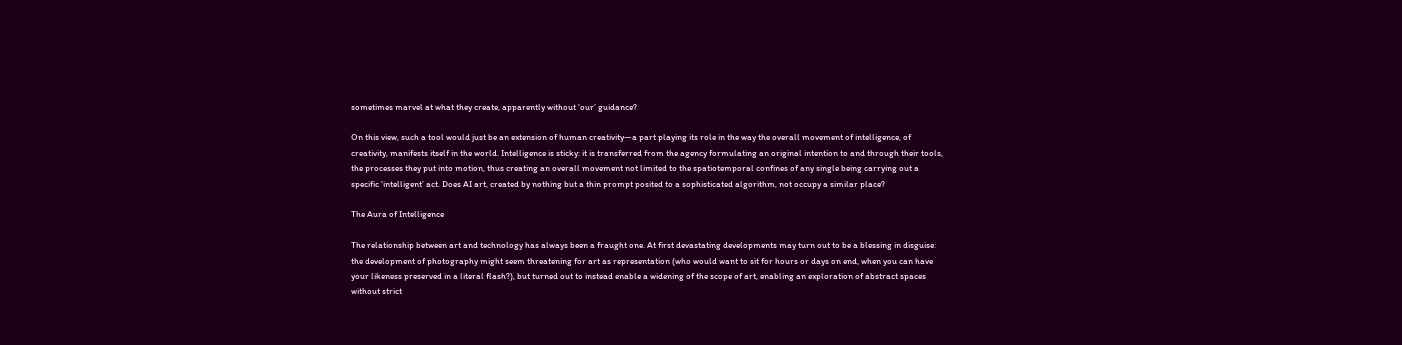sometimes marvel at what they create, apparently without ‘our’ guidance?

On this view, such a tool would just be an extension of human creativity—a part playing its role in the way the overall movement of intelligence, of creativity, manifests itself in the world. Intelligence is sticky: it is transferred from the agency formulating an original intention to and through their tools, the processes they put into motion, thus creating an overall movement not limited to the spatiotemporal confines of any single being carrying out a specific ‘intelligent’ act. Does AI art, created by nothing but a thin prompt posited to a sophisticated algorithm, not occupy a similar place?

The Aura of Intelligence

The relationship between art and technology has always been a fraught one. At first devastating developments may turn out to be a blessing in disguise: the development of photography might seem threatening for art as representation (who would want to sit for hours or days on end, when you can have your likeness preserved in a literal flash?), but turned out to instead enable a widening of the scope of art, enabling an exploration of abstract spaces without strict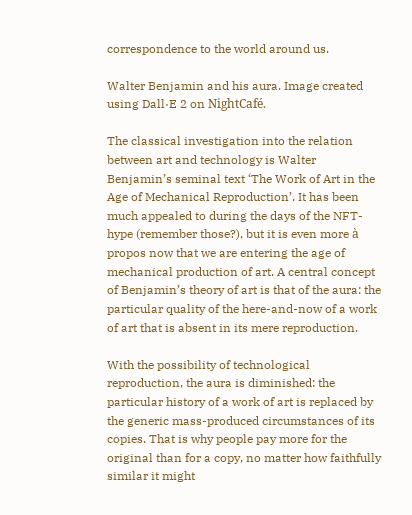correspondence to the world around us.

Walter Benjamin and his aura. Image created using Dall·E 2 on NightCafé.

The classical investigation into the relation between art and technology is Walter Benjamin’s seminal text ‘The Work of Art in the Age of Mechanical Reproduction’. It has been much appealed to during the days of the NFT-hype (remember those?), but it is even more à propos now that we are entering the age of mechanical production of art. A central concept of Benjamin’s theory of art is that of the aura: the particular quality of the here-and-now of a work of art that is absent in its mere reproduction.

With the possibility of technological reproduction, the aura is diminished: the particular history of a work of art is replaced by the generic mass-produced circumstances of its copies. That is why people pay more for the original than for a copy, no matter how faithfully similar it might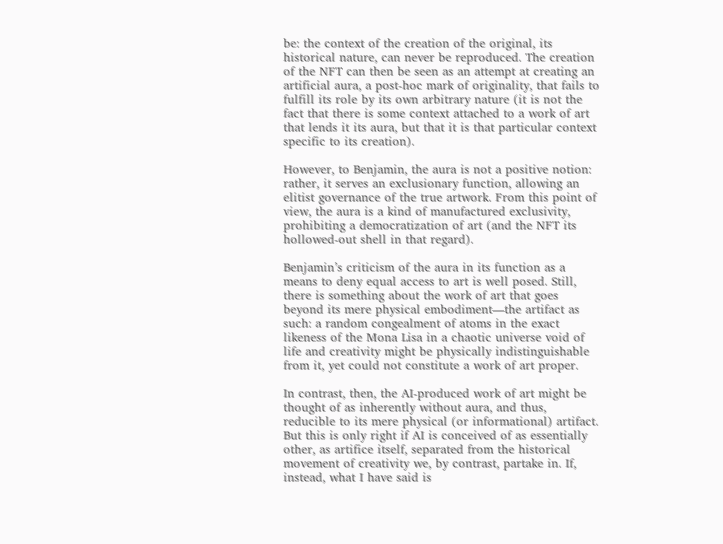be: the context of the creation of the original, its historical nature, can never be reproduced. The creation of the NFT can then be seen as an attempt at creating an artificial aura, a post-hoc mark of originality, that fails to fulfill its role by its own arbitrary nature (it is not the fact that there is some context attached to a work of art that lends it its aura, but that it is that particular context specific to its creation).

However, to Benjamin, the aura is not a positive notion: rather, it serves an exclusionary function, allowing an elitist governance of the true artwork. From this point of view, the aura is a kind of manufactured exclusivity, prohibiting a democratization of art (and the NFT its hollowed-out shell in that regard).

Benjamin’s criticism of the aura in its function as a means to deny equal access to art is well posed. Still, there is something about the work of art that goes beyond its mere physical embodiment—the artifact as such: a random congealment of atoms in the exact likeness of the Mona Lisa in a chaotic universe void of life and creativity might be physically indistinguishable from it, yet could not constitute a work of art proper.

In contrast, then, the AI-produced work of art might be thought of as inherently without aura, and thus, reducible to its mere physical (or informational) artifact. But this is only right if AI is conceived of as essentially other, as artifice itself, separated from the historical movement of creativity we, by contrast, partake in. If, instead, what I have said is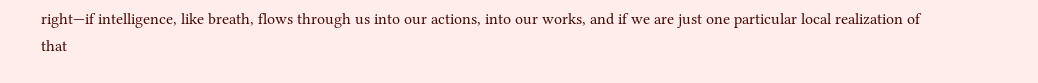right—if intelligence, like breath, flows through us into our actions, into our works, and if we are just one particular local realization of that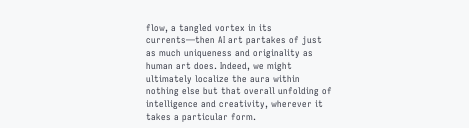flow, a tangled vortex in its currents—then AI art partakes of just as much uniqueness and originality as human art does. Indeed, we might ultimately localize the aura within nothing else but that overall unfolding of intelligence and creativity, wherever it takes a particular form.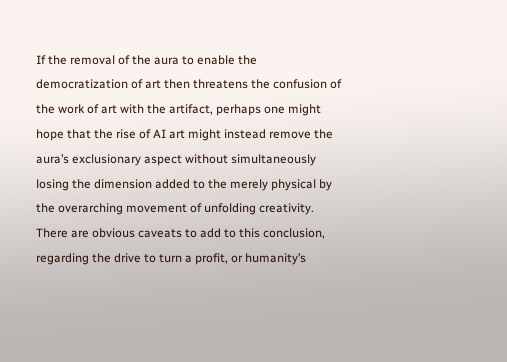If the removal of the aura to enable the democratization of art then threatens the confusion of the work of art with the artifact, perhaps one might hope that the rise of AI art might instead remove the aura’s exclusionary aspect without simultaneously losing the dimension added to the merely physical by the overarching movement of unfolding creativity. There are obvious caveats to add to this conclusion, regarding the drive to turn a profit, or humanity’s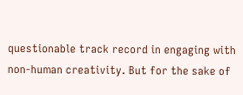questionable track record in engaging with non-human creativity. But for the sake of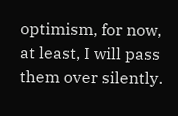optimism, for now, at least, I will pass them over silently.